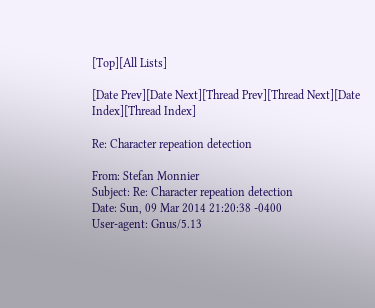[Top][All Lists]

[Date Prev][Date Next][Thread Prev][Thread Next][Date Index][Thread Index]

Re: Character repeation detection

From: Stefan Monnier
Subject: Re: Character repeation detection
Date: Sun, 09 Mar 2014 21:20:38 -0400
User-agent: Gnus/5.13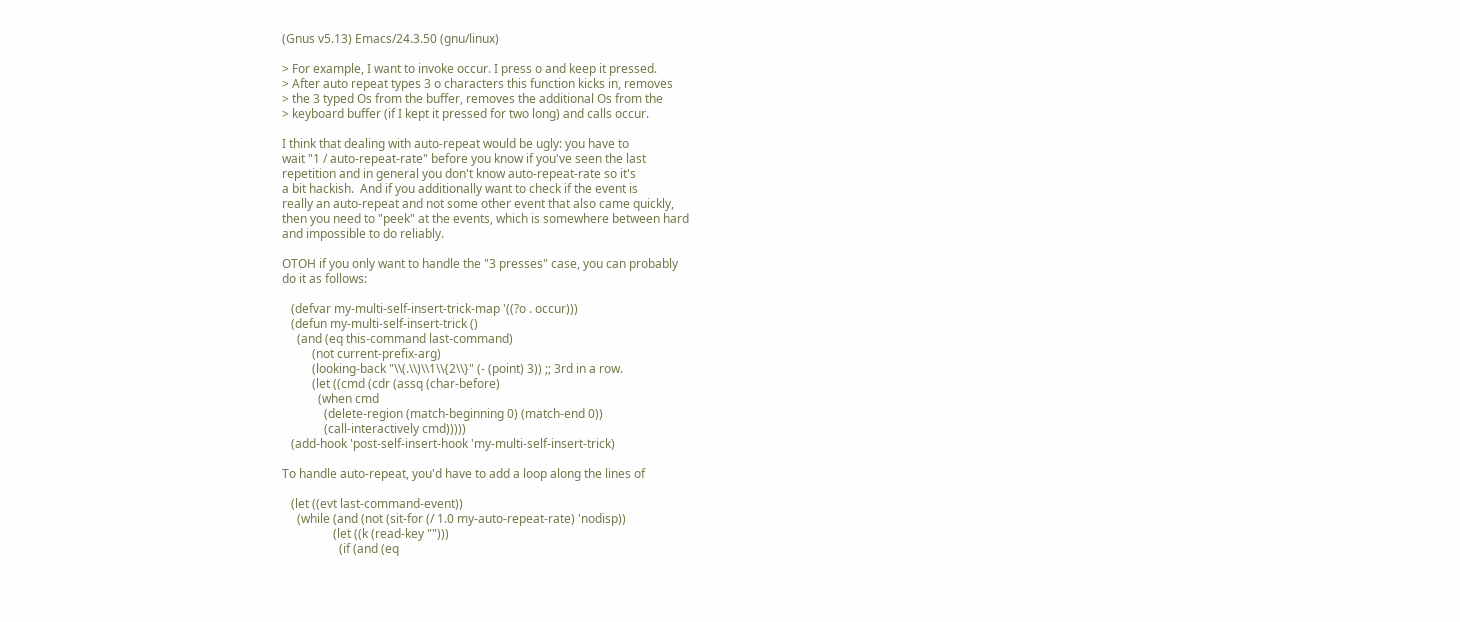(Gnus v5.13) Emacs/24.3.50 (gnu/linux)

> For example, I want to invoke occur. I press o and keep it pressed.
> After auto repeat types 3 o characters this function kicks in, removes
> the 3 typed Os from the buffer, removes the additional Os from the
> keyboard buffer (if I kept it pressed for two long) and calls occur.

I think that dealing with auto-repeat would be ugly: you have to
wait "1 / auto-repeat-rate" before you know if you've seen the last
repetition and in general you don't know auto-repeat-rate so it's
a bit hackish.  And if you additionally want to check if the event is
really an auto-repeat and not some other event that also came quickly,
then you need to "peek" at the events, which is somewhere between hard
and impossible to do reliably.

OTOH if you only want to handle the "3 presses" case, you can probably
do it as follows:

   (defvar my-multi-self-insert-trick-map '((?o . occur)))
   (defun my-multi-self-insert-trick ()
     (and (eq this-command last-command)
          (not current-prefix-arg)
          (looking-back "\\(.\\)\\1\\{2\\}" (- (point) 3)) ;; 3rd in a row.
          (let ((cmd (cdr (assq (char-before)
            (when cmd
              (delete-region (match-beginning 0) (match-end 0))
              (call-interactively cmd)))))
   (add-hook 'post-self-insert-hook 'my-multi-self-insert-trick)

To handle auto-repeat, you'd have to add a loop along the lines of

   (let ((evt last-command-event))
     (while (and (not (sit-for (/ 1.0 my-auto-repeat-rate) 'nodisp))
                 (let ((k (read-key "")))
                   (if (and (eq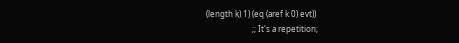(length k) 1) (eq (aref k 0) evt))
                       ;; It's a repetition;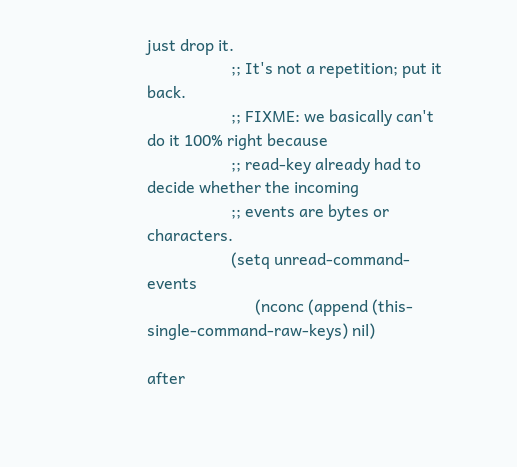just drop it.
                     ;; It's not a repetition; put it back.
                     ;; FIXME: we basically can't do it 100% right because
                     ;; read-key already had to decide whether the incoming
                     ;; events are bytes or characters.
                     (setq unread-command-events
                           (nconc (append (this-single-command-raw-keys) nil)

after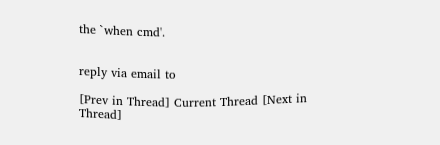the `when cmd'.


reply via email to

[Prev in Thread] Current Thread [Next in Thread]